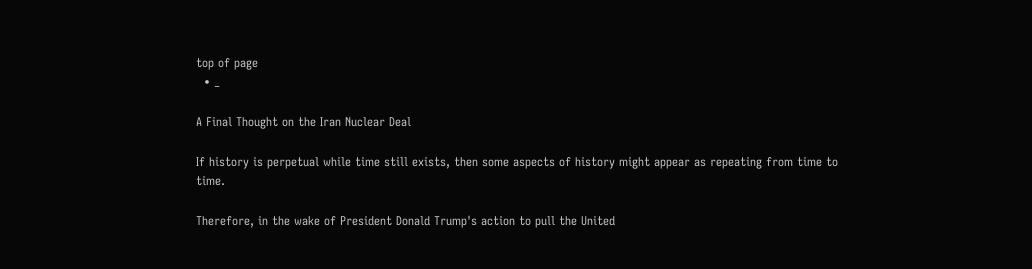top of page
  • _

A Final Thought on the Iran Nuclear Deal

If history is perpetual while time still exists, then some aspects of history might appear as repeating from time to time.

Therefore, in the wake of President Donald Trump's action to pull the United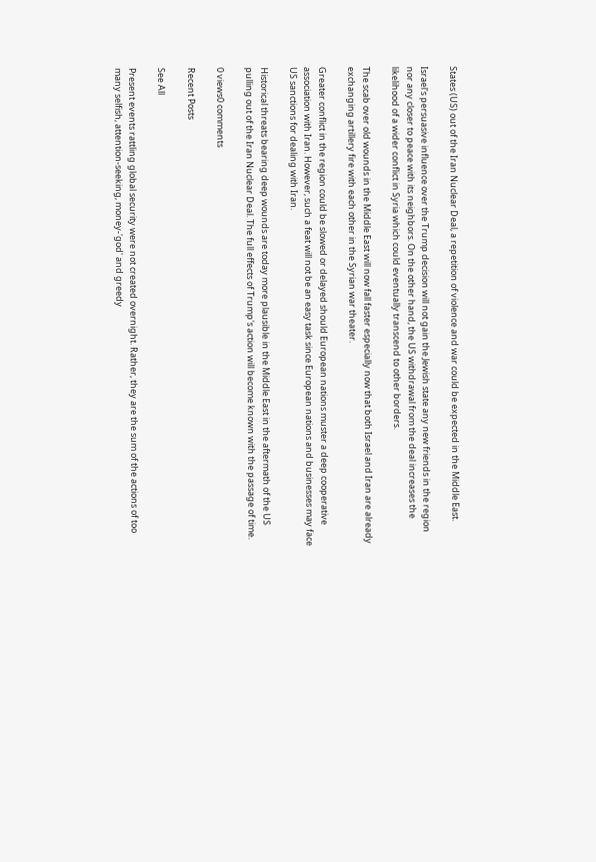States (US) out of the Iran Nuclear Deal, a repetition of violence and war could be expected in the Middle East.

Israel's persuasive influence over the Trump decision will not gain the Jewish state any new friends in the region nor any closer to peace with its neighbors. On the other hand, the US withdrawal from the deal increases the likelihood of a wider conflict in Syria which could eventually transcend to other borders.

The scab over old wounds in the Middle East will now fall faster especially now that both Israel and Iran are already exchanging artillery fire with each other in the Syrian war theater.

Greater conflict in the region could be slowed or delayed should European nations muster a deep cooperative association with Iran. However, such a feat will not be an easy task since European nations and businesses may face US sanctions for dealing with Iran.

Historical threats bearing deep wounds are today more plausible in the Middle East in the aftermath of the US pulling out of the Iran Nuclear Deal. The full effects of Trump's action will become known with the passage of time.

0 views0 comments

Recent Posts

See All

Present events rattling global security were not created overnight. Rather, they are the sum of the actions of too many selfish, attention-seeking, money-'god' and greedy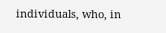individuals, who, in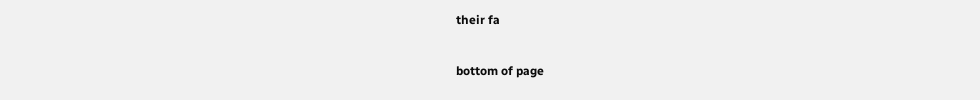their fa

bottom of page